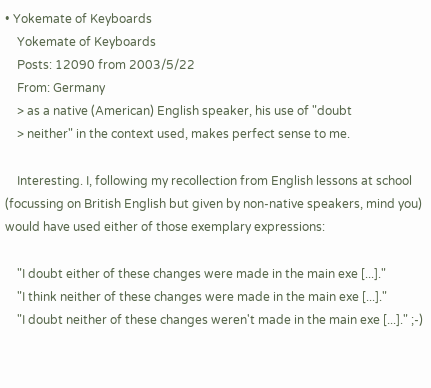• Yokemate of Keyboards
    Yokemate of Keyboards
    Posts: 12090 from 2003/5/22
    From: Germany
    > as a native (American) English speaker, his use of "doubt
    > neither" in the context used, makes perfect sense to me.

    Interesting. I, following my recollection from English lessons at school (focussing on British English but given by non-native speakers, mind you) would have used either of those exemplary expressions:

    "I doubt either of these changes were made in the main exe [...]."
    "I think neither of these changes were made in the main exe [...]."
    "I doubt neither of these changes weren't made in the main exe [...]." ;-)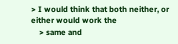> I would think that both neither, or either would work the
    > same and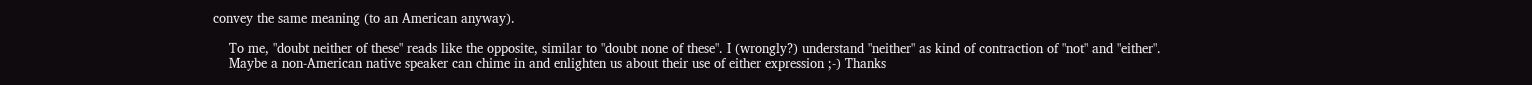convey the same meaning (to an American anyway).

    To me, "doubt neither of these" reads like the opposite, similar to "doubt none of these". I (wrongly?) understand "neither" as kind of contraction of "not" and "either".
    Maybe a non-American native speaker can chime in and enlighten us about their use of either expression ;-) Thanks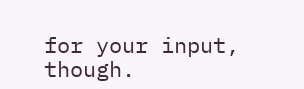for your input, though.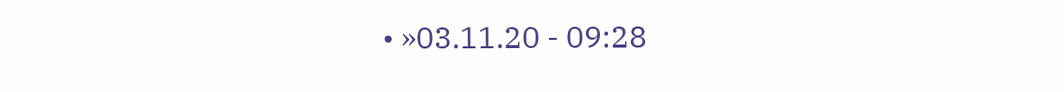• »03.11.20 - 09:28